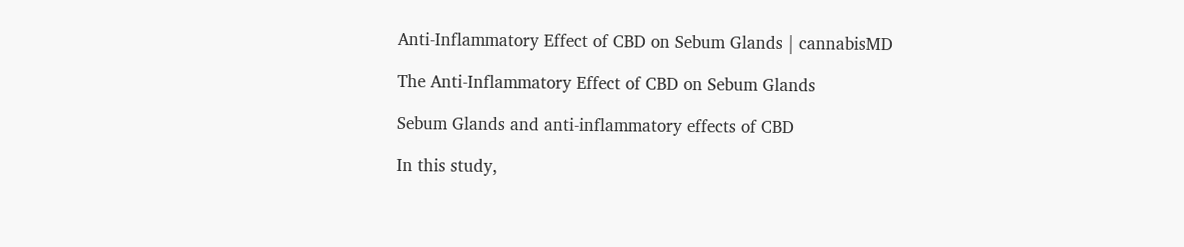Anti-Inflammatory Effect of CBD on Sebum Glands | cannabisMD

The Anti-Inflammatory Effect of CBD on Sebum Glands

Sebum Glands and anti-inflammatory effects of CBD

In this study,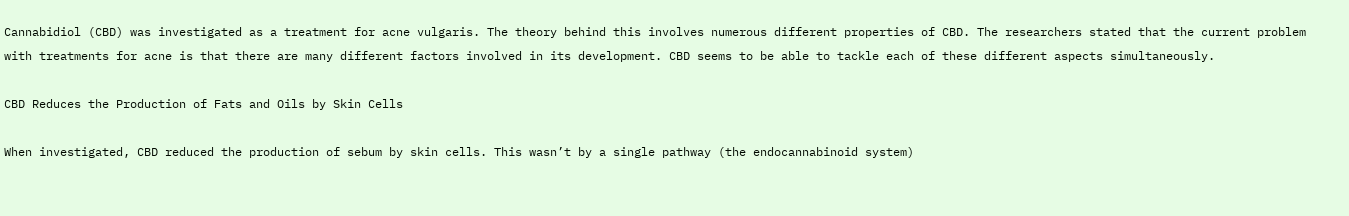Cannabidiol (CBD) was investigated as a treatment for acne vulgaris. The theory behind this involves numerous different properties of CBD. The researchers stated that the current problem with treatments for acne is that there are many different factors involved in its development. CBD seems to be able to tackle each of these different aspects simultaneously.

CBD Reduces the Production of Fats and Oils by Skin Cells

When investigated, CBD reduced the production of sebum by skin cells. This wasn’t by a single pathway (the endocannabinoid system)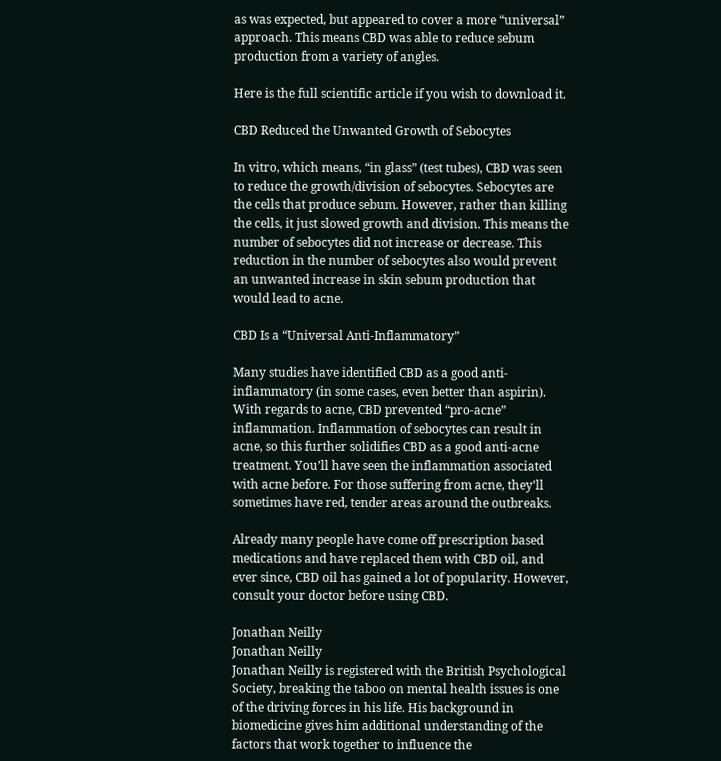as was expected, but appeared to cover a more “universal” approach. This means CBD was able to reduce sebum production from a variety of angles.

Here is the full scientific article if you wish to download it.

CBD Reduced the Unwanted Growth of Sebocytes

In vitro, which means, “in glass” (test tubes), CBD was seen to reduce the growth/division of sebocytes. Sebocytes are the cells that produce sebum. However, rather than killing the cells, it just slowed growth and division. This means the number of sebocytes did not increase or decrease. This reduction in the number of sebocytes also would prevent an unwanted increase in skin sebum production that would lead to acne.

CBD Is a “Universal Anti-Inflammatory”

Many studies have identified CBD as a good anti-inflammatory (in some cases, even better than aspirin). With regards to acne, CBD prevented “pro-acne” inflammation. Inflammation of sebocytes can result in acne, so this further solidifies CBD as a good anti-acne treatment. You’ll have seen the inflammation associated with acne before. For those suffering from acne, they’ll sometimes have red, tender areas around the outbreaks.

Already many people have come off prescription based medications and have replaced them with CBD oil, and ever since, CBD oil has gained a lot of popularity. However, consult your doctor before using CBD.

Jonathan Neilly
Jonathan Neilly
Jonathan Neilly is registered with the British Psychological Society, breaking the taboo on mental health issues is one of the driving forces in his life. His background in biomedicine gives him additional understanding of the factors that work together to influence the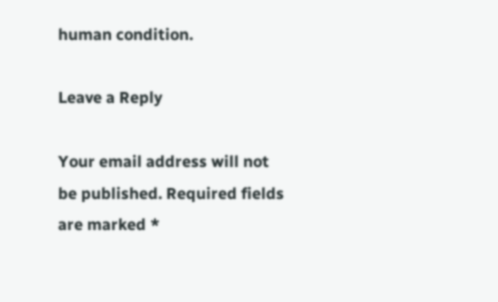human condition.

Leave a Reply

Your email address will not be published. Required fields are marked *